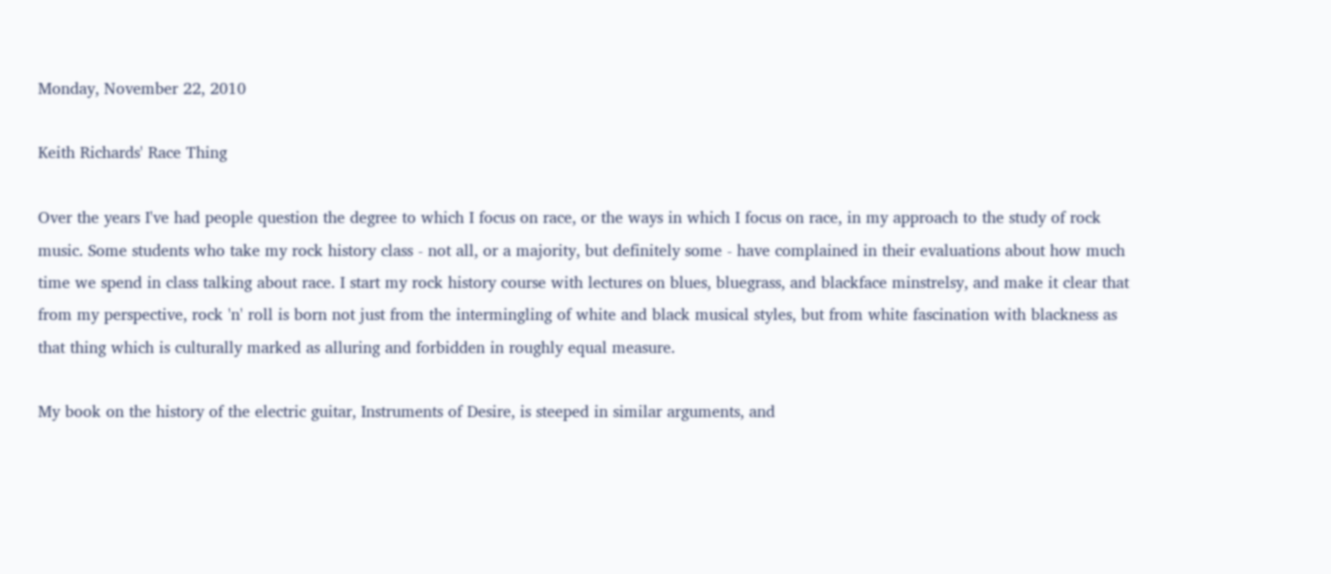Monday, November 22, 2010

Keith Richards' Race Thing

Over the years I've had people question the degree to which I focus on race, or the ways in which I focus on race, in my approach to the study of rock music. Some students who take my rock history class - not all, or a majority, but definitely some - have complained in their evaluations about how much time we spend in class talking about race. I start my rock history course with lectures on blues, bluegrass, and blackface minstrelsy, and make it clear that from my perspective, rock 'n' roll is born not just from the intermingling of white and black musical styles, but from white fascination with blackness as that thing which is culturally marked as alluring and forbidden in roughly equal measure.

My book on the history of the electric guitar, Instruments of Desire, is steeped in similar arguments, and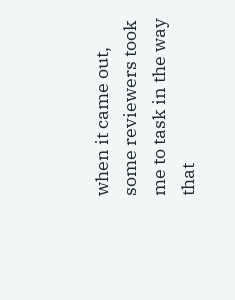when it came out, some reviewers took me to task in the way that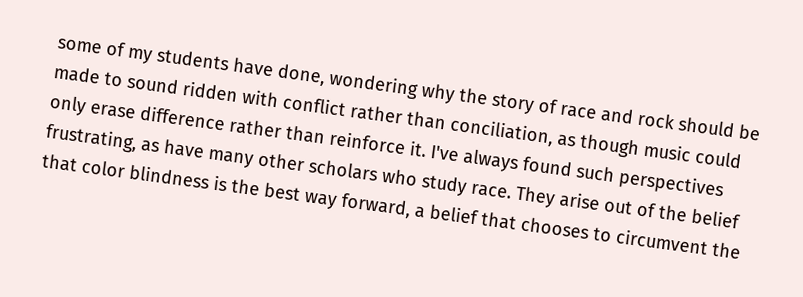some of my students have done, wondering why the story of race and rock should be made to sound ridden with conflict rather than conciliation, as though music could only erase difference rather than reinforce it. I've always found such perspectives frustrating, as have many other scholars who study race. They arise out of the belief that color blindness is the best way forward, a belief that chooses to circumvent the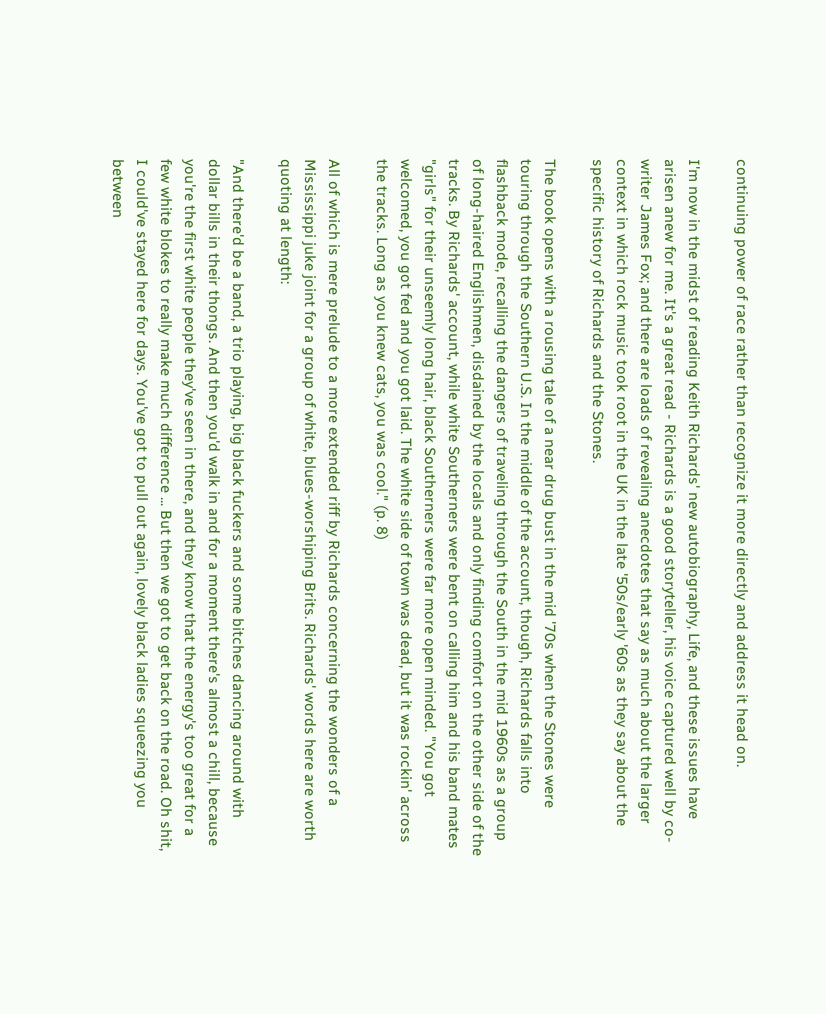continuing power of race rather than recognize it more directly and address it head on.

I'm now in the midst of reading Keith Richards' new autobiography, Life, and these issues have arisen anew for me. It's a great read - Richards is a good storyteller, his voice captured well by co-writer James Fox; and there are loads of revealing anecdotes that say as much about the larger context in which rock music took root in the UK in the late '50s/early '60s as they say about the specific history of Richards and the Stones.

The book opens with a rousing tale of a near drug bust in the mid '70s when the Stones were touring through the Southern U.S. In the middle of the account, though, Richards falls into flashback mode, recalling the dangers of traveling through the South in the mid 1960s as a group of long-haired Englishmen, disdained by the locals and only finding comfort on the other side of the tracks. By Richards' account, while white Southerners were bent on calling him and his band mates "girls" for their unseemly long hair, black Southerners were far more open minded. "You got welcomed, you got fed and you got laid. The white side of town was dead, but it was rockin' across the tracks. Long as you knew cats, you was cool." (p. 8)

All of which is mere prelude to a more extended riff by Richards concerning the wonders of a Mississippi juke joint for a group of white, blues-worshiping Brits. Richards' words here are worth quoting at length:

"And there'd be a band, a trio playing, big black fuckers and some bitches dancing around with dollar bills in their thongs. And then you'd walk in and for a moment there's almost a chill, because you're the first white people they've seen in there, and they know that the energy's too great for a few white blokes to really make much difference ... But then we got to get back on the road. Oh shit, I could've stayed here for days. You've got to pull out again, lovely black ladies squeezing you between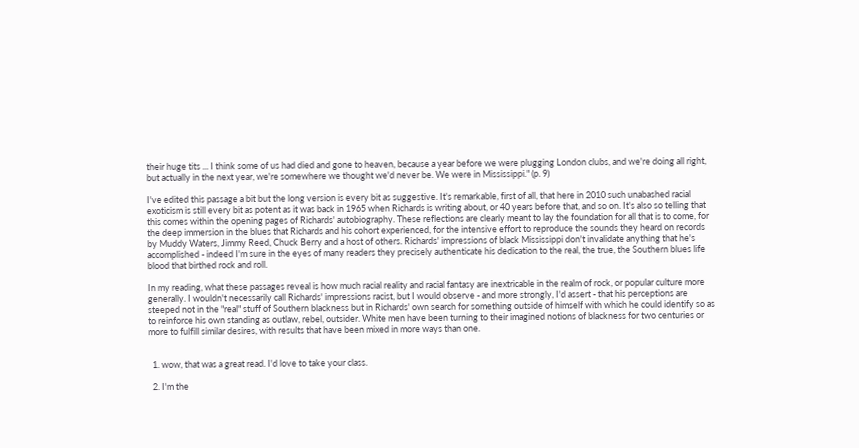their huge tits ... I think some of us had died and gone to heaven, because a year before we were plugging London clubs, and we're doing all right, but actually in the next year, we're somewhere we thought we'd never be. We were in Mississippi." (p. 9)

I've edited this passage a bit but the long version is every bit as suggestive. It's remarkable, first of all, that here in 2010 such unabashed racial exoticism is still every bit as potent as it was back in 1965 when Richards is writing about, or 40 years before that, and so on. It's also so telling that this comes within the opening pages of Richards' autobiography. These reflections are clearly meant to lay the foundation for all that is to come, for the deep immersion in the blues that Richards and his cohort experienced, for the intensive effort to reproduce the sounds they heard on records by Muddy Waters, Jimmy Reed, Chuck Berry and a host of others. Richards' impressions of black Mississippi don't invalidate anything that he's accomplished - indeed I'm sure in the eyes of many readers they precisely authenticate his dedication to the real, the true, the Southern blues life blood that birthed rock and roll.

In my reading, what these passages reveal is how much racial reality and racial fantasy are inextricable in the realm of rock, or popular culture more generally. I wouldn't necessarily call Richards' impressions racist, but I would observe - and more strongly, I'd assert - that his perceptions are steeped not in the "real" stuff of Southern blackness but in Richards' own search for something outside of himself with which he could identify so as to reinforce his own standing as outlaw, rebel, outsider. White men have been turning to their imagined notions of blackness for two centuries or more to fulfill similar desires, with results that have been mixed in more ways than one.


  1. wow, that was a great read. I'd love to take your class.

  2. I'm the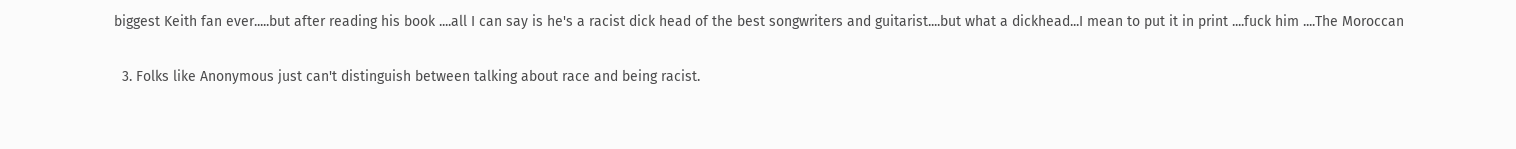biggest Keith fan ever.....but after reading his book ....all I can say is he's a racist dick head of the best songwriters and guitarist....but what a dickhead...I mean to put it in print ....fuck him ....The Moroccan

  3. Folks like Anonymous just can't distinguish between talking about race and being racist.